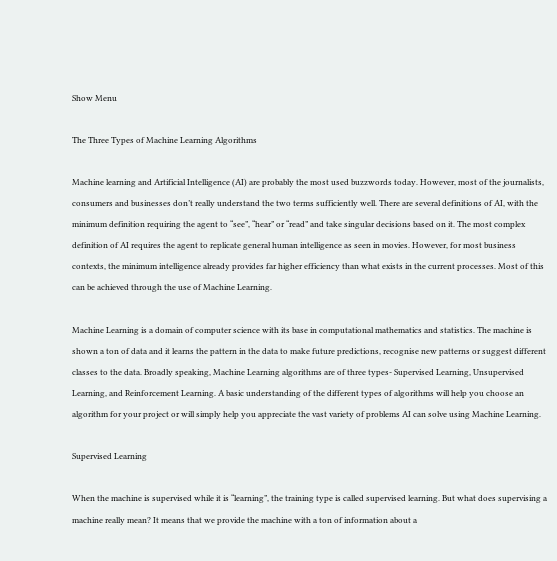Show Menu

The Three Types of Machine Learning Algorithms

Machine learning and Artificial Intelligence (AI) are probably the most used buzzwords today. However, most of the journalists, consumers and businesses don’t really understand the two terms sufficiently well. There are several definitions of AI, with the minimum definition requiring the agent to “see”, “hear” or “read” and take singular decisions based on it. The most complex definition of AI requires the agent to replicate general human intelligence as seen in movies. However, for most business contexts, the minimum intelligence already provides far higher efficiency than what exists in the current processes. Most of this can be achieved through the use of Machine Learning.

Machine Learning is a domain of computer science with its base in computational mathematics and statistics. The machine is shown a ton of data and it learns the pattern in the data to make future predictions, recognise new patterns or suggest different classes to the data. Broadly speaking, Machine Learning algorithms are of three types- Supervised Learning, Unsupervised Learning, and Reinforcement Learning. A basic understanding of the different types of algorithms will help you choose an algorithm for your project or will simply help you appreciate the vast variety of problems AI can solve using Machine Learning.

Supervised Learning

When the machine is supervised while it is “learning”, the training type is called supervised learning. But what does supervising a machine really mean? It means that we provide the machine with a ton of information about a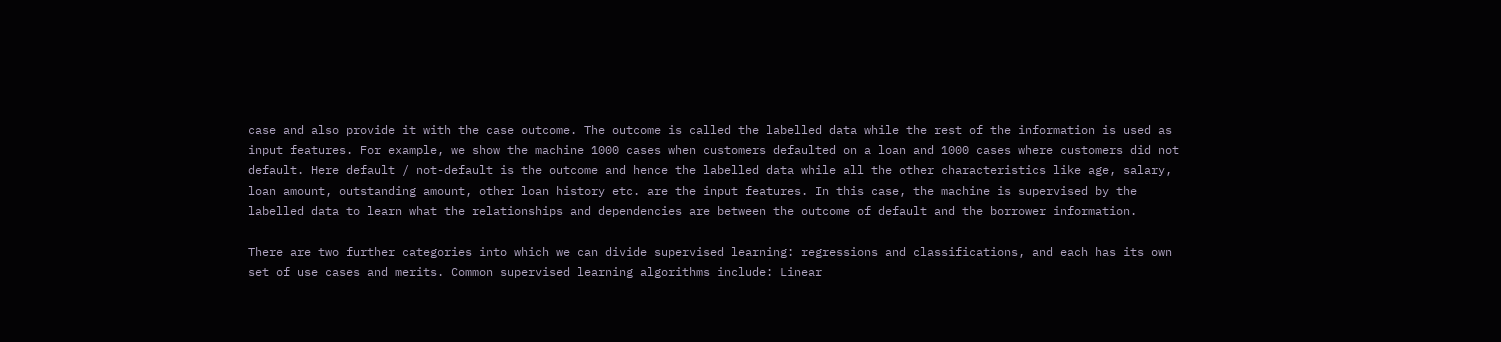case and also provide it with the case outcome. The outcome is called the labelled data while the rest of the information is used as input features. For example, we show the machine 1000 cases when customers defaulted on a loan and 1000 cases where customers did not default. Here default / not-default is the outcome and hence the labelled data while all the other characteristics like age, salary, loan amount, outstanding amount, other loan history etc. are the input features. In this case, the machine is supervised by the labelled data to learn what the relationships and dependencies are between the outcome of default and the borrower information.

There are two further categories into which we can divide supervised learning: regressions and classifications, and each has its own set of use cases and merits. Common supervised learning algorithms include: Linear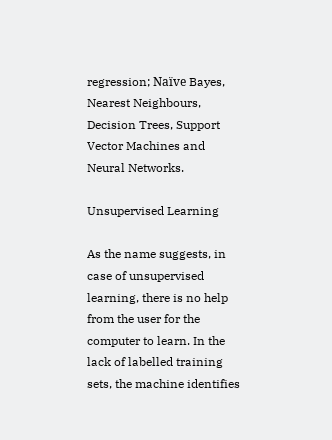regression; Naïve Bayes, Nearest Neighbours, Decision Trees, Support Vector Machines and Neural Networks.

Unsupervised Learning

As the name suggests, in case of unsupervised learning, there is no help from the user for the computer to learn. In the lack of labelled training sets, the machine identifies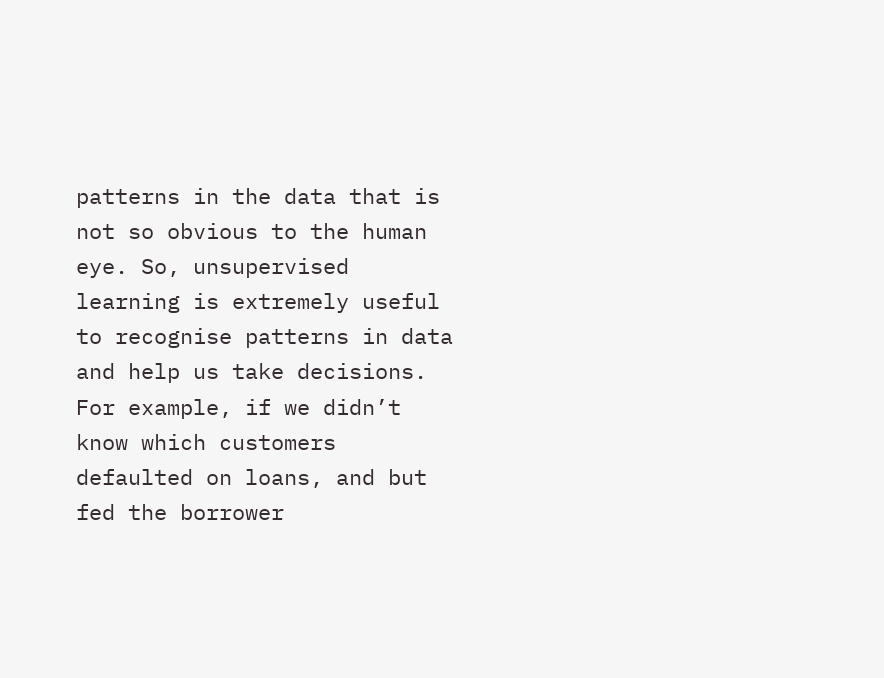patterns in the data that is not so obvious to the human eye. So, unsupervised learning is extremely useful to recognise patterns in data and help us take decisions. For example, if we didn’t know which customers defaulted on loans, and but fed the borrower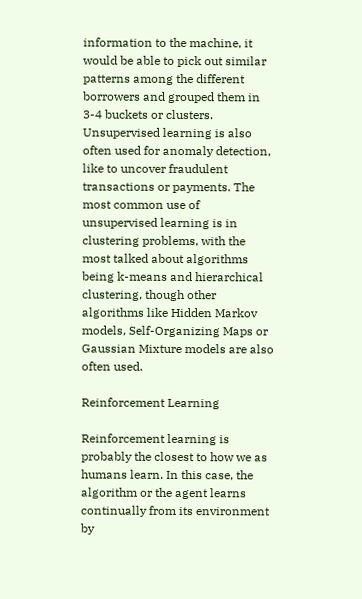information to the machine, it would be able to pick out similar patterns among the different borrowers and grouped them in 3-4 buckets or clusters. Unsupervised learning is also often used for anomaly detection, like to uncover fraudulent transactions or payments. The most common use of unsupervised learning is in clustering problems, with the most talked about algorithms being k-means and hierarchical clustering, though other algorithms like Hidden Markov models, Self-Organizing Maps or Gaussian Mixture models are also often used.

Reinforcement Learning

Reinforcement learning is probably the closest to how we as humans learn. In this case, the algorithm or the agent learns continually from its environment by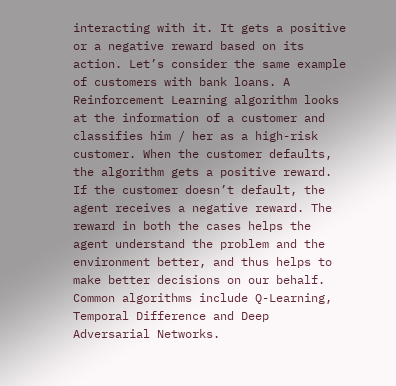interacting with it. It gets a positive or a negative reward based on its action. Let’s consider the same example of customers with bank loans. A Reinforcement Learning algorithm looks at the information of a customer and classifies him / her as a high-risk customer. When the customer defaults, the algorithm gets a positive reward. If the customer doesn’t default, the agent receives a negative reward. The reward in both the cases helps the agent understand the problem and the environment better, and thus helps to make better decisions on our behalf. Common algorithms include Q-Learning, Temporal Difference and Deep Adversarial Networks.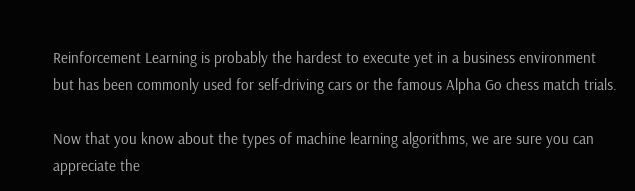Reinforcement Learning is probably the hardest to execute yet in a business environment but has been commonly used for self-driving cars or the famous Alpha Go chess match trials.

Now that you know about the types of machine learning algorithms, we are sure you can appreciate the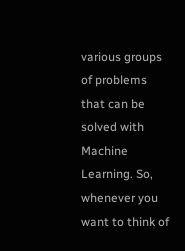various groups of problems that can be solved with Machine Learning. So, whenever you want to think of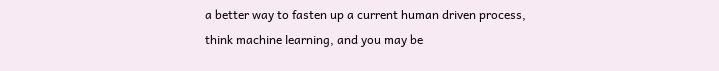a better way to fasten up a current human driven process, think machine learning, and you may be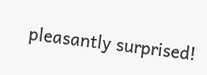pleasantly surprised!